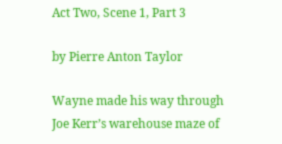Act Two, Scene 1, Part 3

by Pierre Anton Taylor

Wayne made his way through Joe Kerr’s warehouse maze of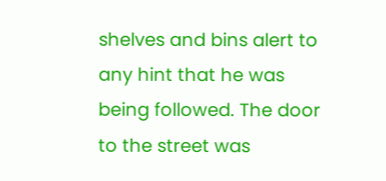shelves and bins alert to any hint that he was being followed. The door to the street was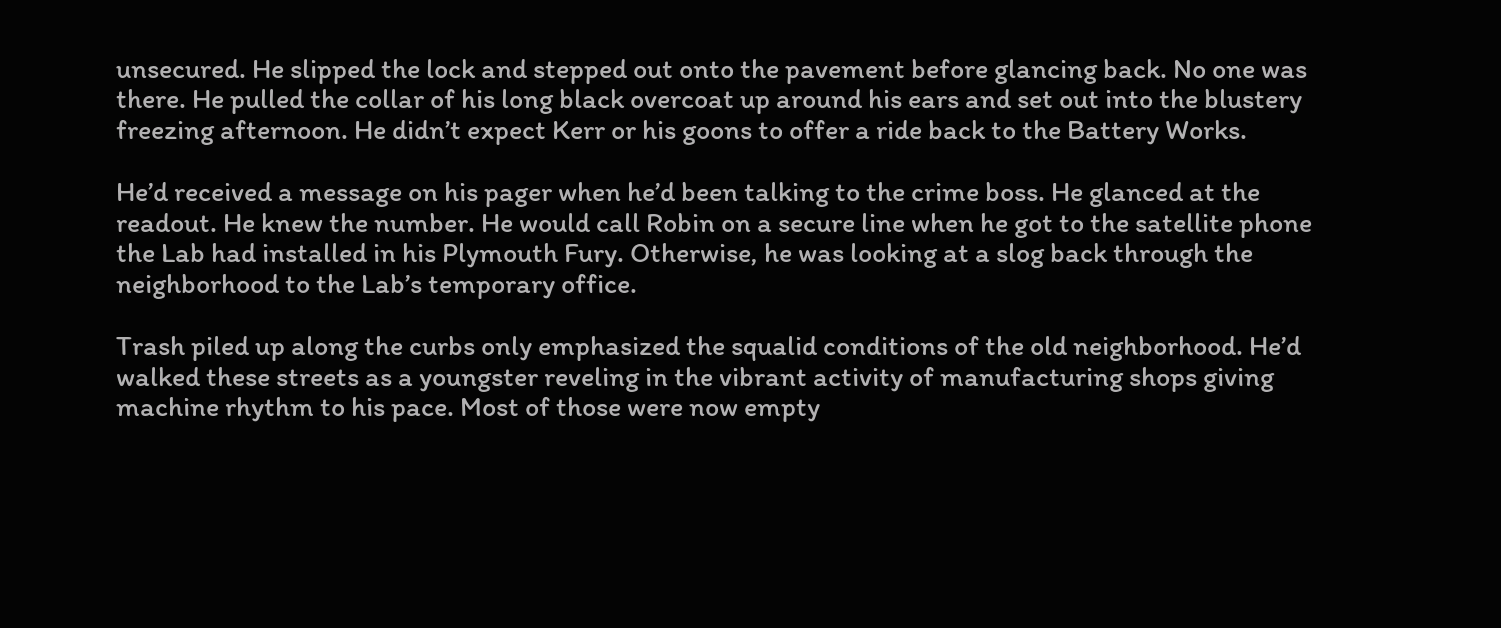unsecured. He slipped the lock and stepped out onto the pavement before glancing back. No one was there. He pulled the collar of his long black overcoat up around his ears and set out into the blustery freezing afternoon. He didn’t expect Kerr or his goons to offer a ride back to the Battery Works.

He’d received a message on his pager when he’d been talking to the crime boss. He glanced at the readout. He knew the number. He would call Robin on a secure line when he got to the satellite phone the Lab had installed in his Plymouth Fury. Otherwise, he was looking at a slog back through the neighborhood to the Lab’s temporary office.

Trash piled up along the curbs only emphasized the squalid conditions of the old neighborhood. He’d walked these streets as a youngster reveling in the vibrant activity of manufacturing shops giving machine rhythm to his pace. Most of those were now empty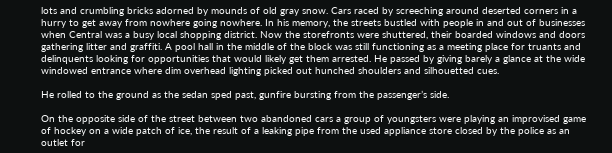lots and crumbling bricks adorned by mounds of old gray snow. Cars raced by screeching around deserted corners in a hurry to get away from nowhere going nowhere. In his memory, the streets bustled with people in and out of businesses when Central was a busy local shopping district. Now the storefronts were shuttered, their boarded windows and doors gathering litter and graffiti. A pool hall in the middle of the block was still functioning as a meeting place for truants and delinquents looking for opportunities that would likely get them arrested. He passed by giving barely a glance at the wide windowed entrance where dim overhead lighting picked out hunched shoulders and silhouetted cues.

He rolled to the ground as the sedan sped past, gunfire bursting from the passenger’s side.

On the opposite side of the street between two abandoned cars a group of youngsters were playing an improvised game of hockey on a wide patch of ice, the result of a leaking pipe from the used appliance store closed by the police as an outlet for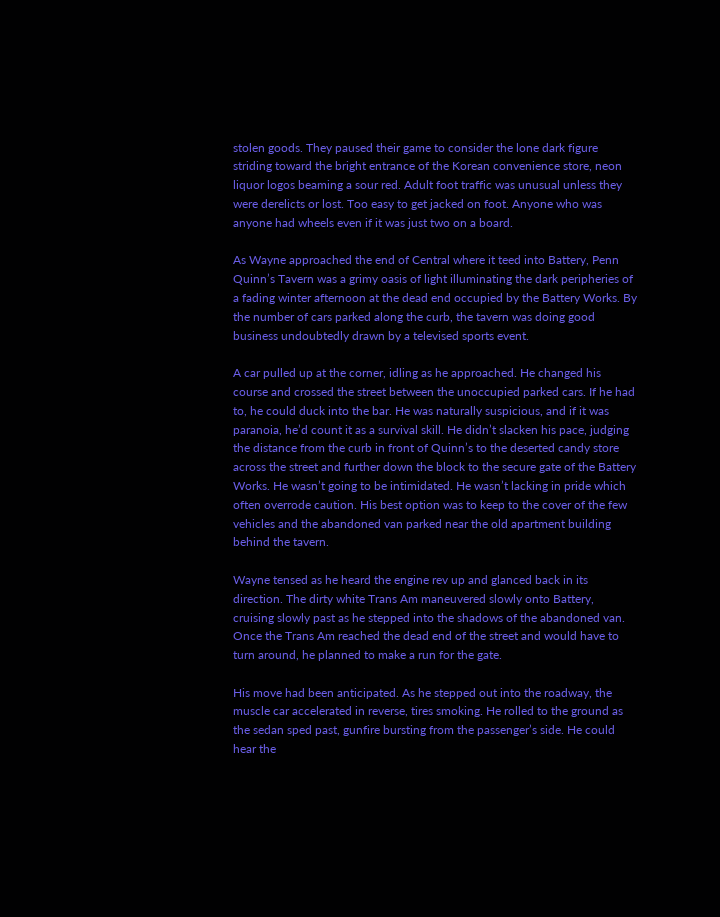stolen goods. They paused their game to consider the lone dark figure striding toward the bright entrance of the Korean convenience store, neon liquor logos beaming a sour red. Adult foot traffic was unusual unless they were derelicts or lost. Too easy to get jacked on foot. Anyone who was anyone had wheels even if it was just two on a board.

As Wayne approached the end of Central where it teed into Battery, Penn Quinn’s Tavern was a grimy oasis of light illuminating the dark peripheries of a fading winter afternoon at the dead end occupied by the Battery Works. By the number of cars parked along the curb, the tavern was doing good business undoubtedly drawn by a televised sports event.

A car pulled up at the corner, idling as he approached. He changed his course and crossed the street between the unoccupied parked cars. If he had to, he could duck into the bar. He was naturally suspicious, and if it was paranoia, he’d count it as a survival skill. He didn’t slacken his pace, judging the distance from the curb in front of Quinn’s to the deserted candy store across the street and further down the block to the secure gate of the Battery Works. He wasn’t going to be intimidated. He wasn’t lacking in pride which often overrode caution. His best option was to keep to the cover of the few vehicles and the abandoned van parked near the old apartment building behind the tavern.

Wayne tensed as he heard the engine rev up and glanced back in its direction. The dirty white Trans Am maneuvered slowly onto Battery, cruising slowly past as he stepped into the shadows of the abandoned van. Once the Trans Am reached the dead end of the street and would have to turn around, he planned to make a run for the gate.

His move had been anticipated. As he stepped out into the roadway, the muscle car accelerated in reverse, tires smoking. He rolled to the ground as the sedan sped past, gunfire bursting from the passenger’s side. He could hear the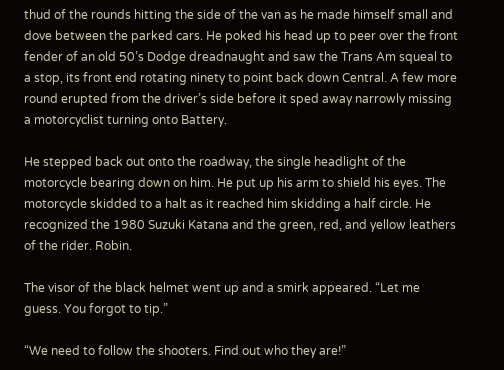thud of the rounds hitting the side of the van as he made himself small and dove between the parked cars. He poked his head up to peer over the front fender of an old 50’s Dodge dreadnaught and saw the Trans Am squeal to a stop, its front end rotating ninety to point back down Central. A few more round erupted from the driver’s side before it sped away narrowly missing a motorcyclist turning onto Battery.

He stepped back out onto the roadway, the single headlight of the motorcycle bearing down on him. He put up his arm to shield his eyes. The motorcycle skidded to a halt as it reached him skidding a half circle. He recognized the 1980 Suzuki Katana and the green, red, and yellow leathers of the rider. Robin.

The visor of the black helmet went up and a smirk appeared. “Let me guess. You forgot to tip.”

“We need to follow the shooters. Find out who they are!”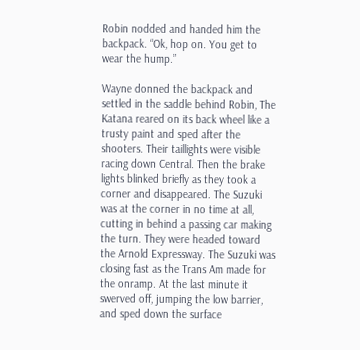Robin nodded and handed him the backpack. “Ok, hop on. You get to wear the hump.”

Wayne donned the backpack and settled in the saddle behind Robin, The Katana reared on its back wheel like a trusty paint and sped after the shooters. Their taillights were visible racing down Central. Then the brake lights blinked briefly as they took a corner and disappeared. The Suzuki was at the corner in no time at all, cutting in behind a passing car making the turn. They were headed toward the Arnold Expressway. The Suzuki was closing fast as the Trans Am made for the onramp. At the last minute it swerved off, jumping the low barrier, and sped down the surface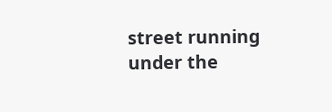street running under the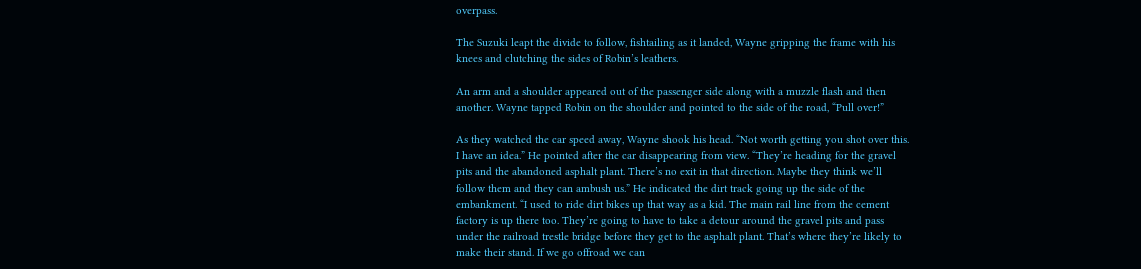overpass.

The Suzuki leapt the divide to follow, fishtailing as it landed, Wayne gripping the frame with his knees and clutching the sides of Robin’s leathers.

An arm and a shoulder appeared out of the passenger side along with a muzzle flash and then another. Wayne tapped Robin on the shoulder and pointed to the side of the road, “Pull over!”

As they watched the car speed away, Wayne shook his head. “Not worth getting you shot over this. I have an idea.” He pointed after the car disappearing from view. “They’re heading for the gravel pits and the abandoned asphalt plant. There’s no exit in that direction. Maybe they think we’ll follow them and they can ambush us.” He indicated the dirt track going up the side of the embankment. “I used to ride dirt bikes up that way as a kid. The main rail line from the cement factory is up there too. They’re going to have to take a detour around the gravel pits and pass under the railroad trestle bridge before they get to the asphalt plant. That’s where they’re likely to make their stand. If we go offroad we can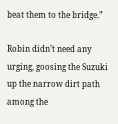beat them to the bridge.”

Robin didn’t need any urging, goosing the Suzuki up the narrow dirt path among the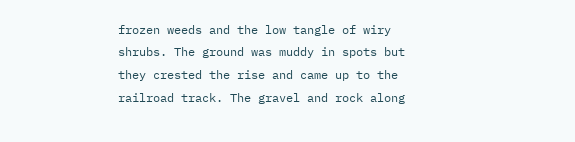frozen weeds and the low tangle of wiry shrubs. The ground was muddy in spots but they crested the rise and came up to the railroad track. The gravel and rock along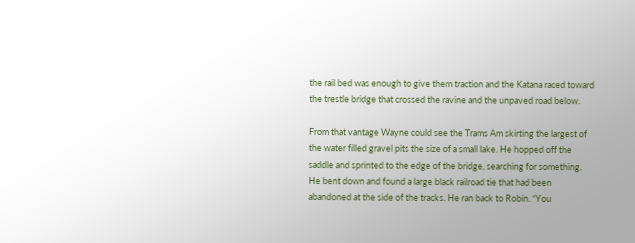the rail bed was enough to give them traction and the Katana raced toward the trestle bridge that crossed the ravine and the unpaved road below.

From that vantage Wayne could see the Trams Am skirting the largest of the water filled gravel pits the size of a small lake. He hopped off the saddle and sprinted to the edge of the bridge, searching for something. He bent down and found a large black railroad tie that had been abandoned at the side of the tracks. He ran back to Robin. “You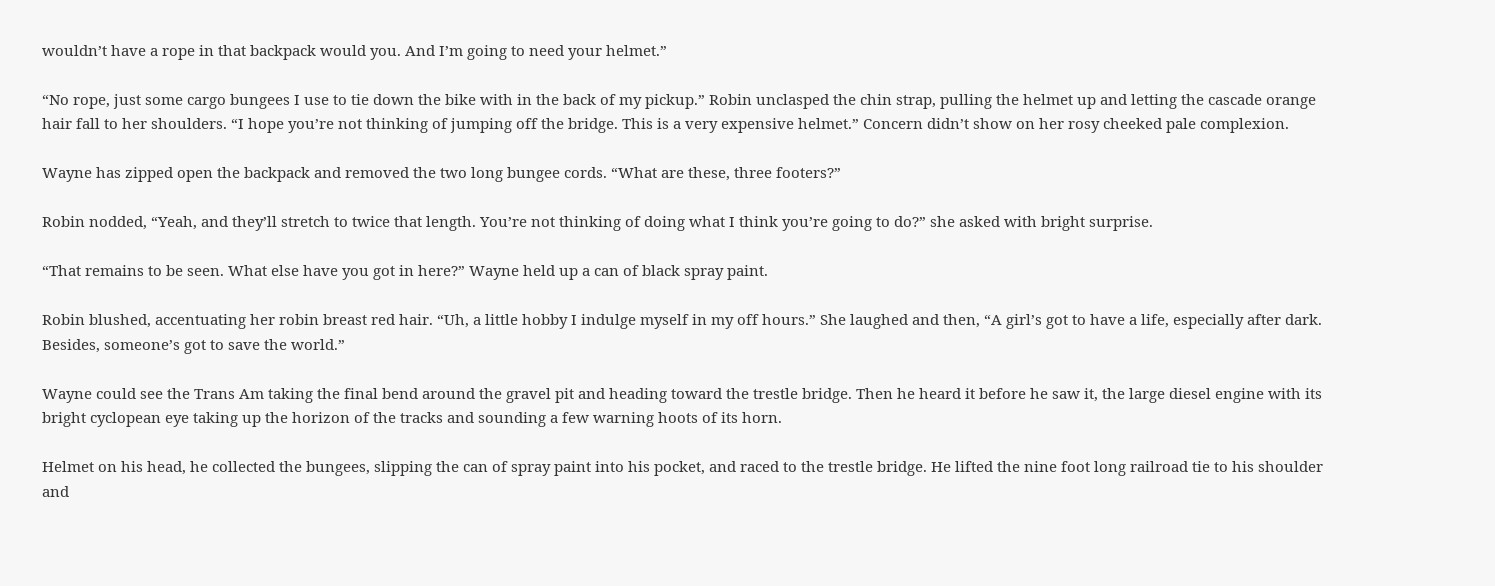wouldn’t have a rope in that backpack would you. And I’m going to need your helmet.”

“No rope, just some cargo bungees I use to tie down the bike with in the back of my pickup.” Robin unclasped the chin strap, pulling the helmet up and letting the cascade orange hair fall to her shoulders. “I hope you’re not thinking of jumping off the bridge. This is a very expensive helmet.” Concern didn’t show on her rosy cheeked pale complexion.

Wayne has zipped open the backpack and removed the two long bungee cords. “What are these, three footers?”

Robin nodded, “Yeah, and they’ll stretch to twice that length. You’re not thinking of doing what I think you’re going to do?” she asked with bright surprise.

“That remains to be seen. What else have you got in here?” Wayne held up a can of black spray paint.

Robin blushed, accentuating her robin breast red hair. “Uh, a little hobby I indulge myself in my off hours.” She laughed and then, “A girl’s got to have a life, especially after dark. Besides, someone’s got to save the world.”

Wayne could see the Trans Am taking the final bend around the gravel pit and heading toward the trestle bridge. Then he heard it before he saw it, the large diesel engine with its bright cyclopean eye taking up the horizon of the tracks and sounding a few warning hoots of its horn.

Helmet on his head, he collected the bungees, slipping the can of spray paint into his pocket, and raced to the trestle bridge. He lifted the nine foot long railroad tie to his shoulder and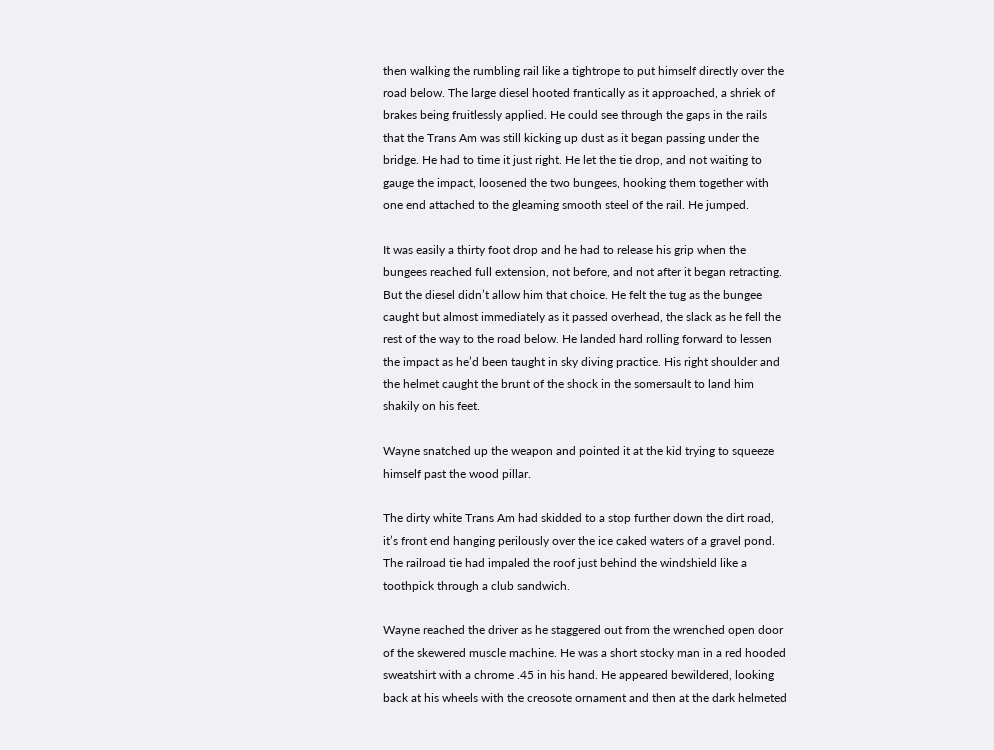then walking the rumbling rail like a tightrope to put himself directly over the road below. The large diesel hooted frantically as it approached, a shriek of brakes being fruitlessly applied. He could see through the gaps in the rails that the Trans Am was still kicking up dust as it began passing under the bridge. He had to time it just right. He let the tie drop, and not waiting to gauge the impact, loosened the two bungees, hooking them together with one end attached to the gleaming smooth steel of the rail. He jumped.

It was easily a thirty foot drop and he had to release his grip when the bungees reached full extension, not before, and not after it began retracting. But the diesel didn’t allow him that choice. He felt the tug as the bungee caught but almost immediately as it passed overhead, the slack as he fell the rest of the way to the road below. He landed hard rolling forward to lessen the impact as he’d been taught in sky diving practice. His right shoulder and the helmet caught the brunt of the shock in the somersault to land him shakily on his feet.

Wayne snatched up the weapon and pointed it at the kid trying to squeeze himself past the wood pillar.

The dirty white Trans Am had skidded to a stop further down the dirt road, it’s front end hanging perilously over the ice caked waters of a gravel pond. The railroad tie had impaled the roof just behind the windshield like a toothpick through a club sandwich.

Wayne reached the driver as he staggered out from the wrenched open door of the skewered muscle machine. He was a short stocky man in a red hooded sweatshirt with a chrome .45 in his hand. He appeared bewildered, looking back at his wheels with the creosote ornament and then at the dark helmeted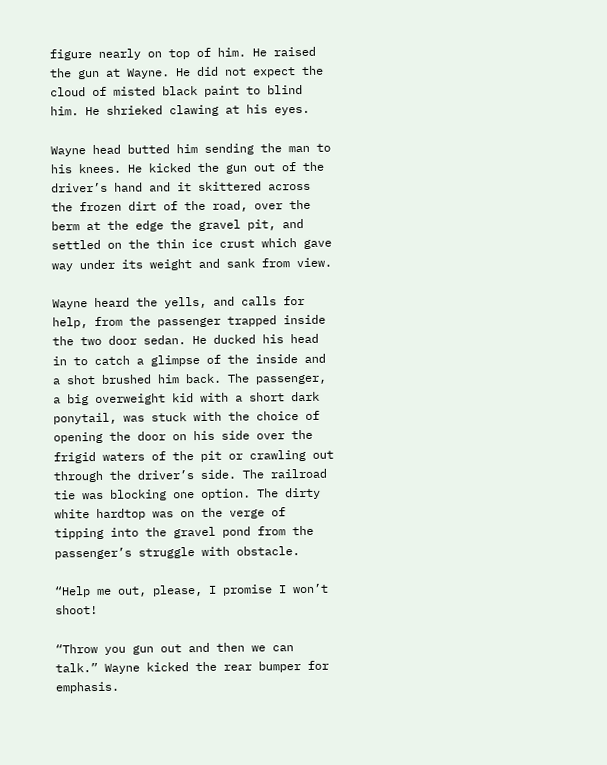figure nearly on top of him. He raised the gun at Wayne. He did not expect the cloud of misted black paint to blind him. He shrieked clawing at his eyes.

Wayne head butted him sending the man to his knees. He kicked the gun out of the driver’s hand and it skittered across the frozen dirt of the road, over the berm at the edge the gravel pit, and settled on the thin ice crust which gave way under its weight and sank from view.

Wayne heard the yells, and calls for help, from the passenger trapped inside the two door sedan. He ducked his head in to catch a glimpse of the inside and a shot brushed him back. The passenger, a big overweight kid with a short dark ponytail, was stuck with the choice of opening the door on his side over the frigid waters of the pit or crawling out through the driver’s side. The railroad tie was blocking one option. The dirty white hardtop was on the verge of tipping into the gravel pond from the passenger’s struggle with obstacle.

“Help me out, please, I promise I won’t shoot!

“Throw you gun out and then we can talk.” Wayne kicked the rear bumper for emphasis.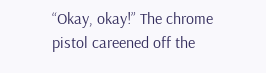“Okay, okay!” The chrome pistol careened off the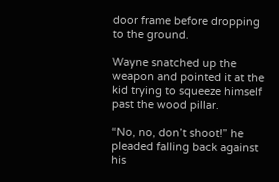door frame before dropping to the ground.

Wayne snatched up the weapon and pointed it at the kid trying to squeeze himself past the wood pillar.

“No, no, don’t shoot!” he pleaded falling back against his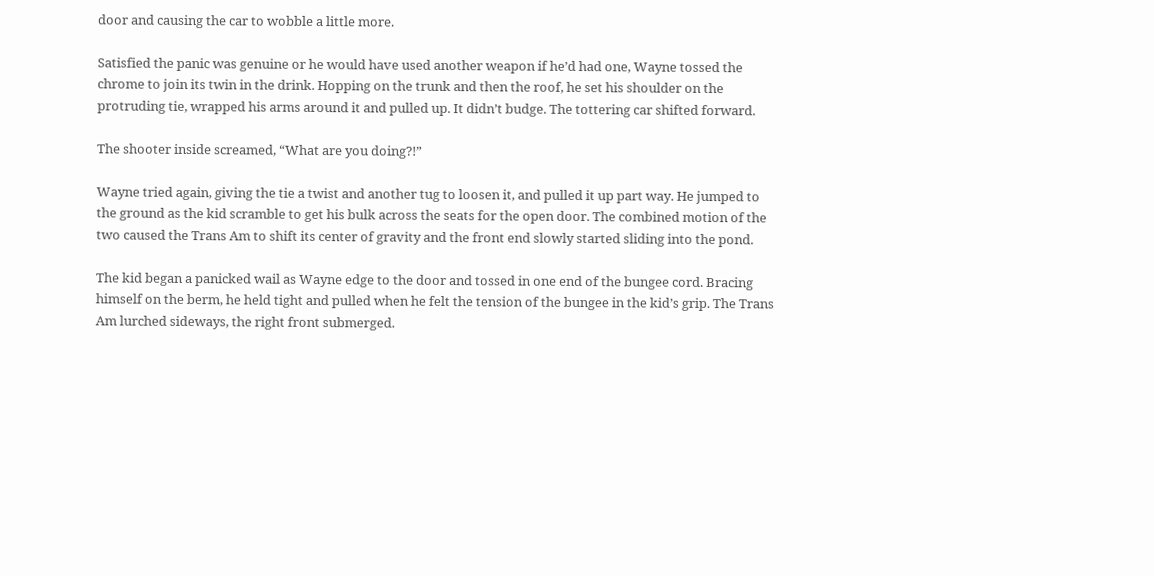door and causing the car to wobble a little more.

Satisfied the panic was genuine or he would have used another weapon if he’d had one, Wayne tossed the chrome to join its twin in the drink. Hopping on the trunk and then the roof, he set his shoulder on the protruding tie, wrapped his arms around it and pulled up. It didn’t budge. The tottering car shifted forward.

The shooter inside screamed, “What are you doing?!”

Wayne tried again, giving the tie a twist and another tug to loosen it, and pulled it up part way. He jumped to the ground as the kid scramble to get his bulk across the seats for the open door. The combined motion of the two caused the Trans Am to shift its center of gravity and the front end slowly started sliding into the pond.

The kid began a panicked wail as Wayne edge to the door and tossed in one end of the bungee cord. Bracing himself on the berm, he held tight and pulled when he felt the tension of the bungee in the kid’s grip. The Trans Am lurched sideways, the right front submerged.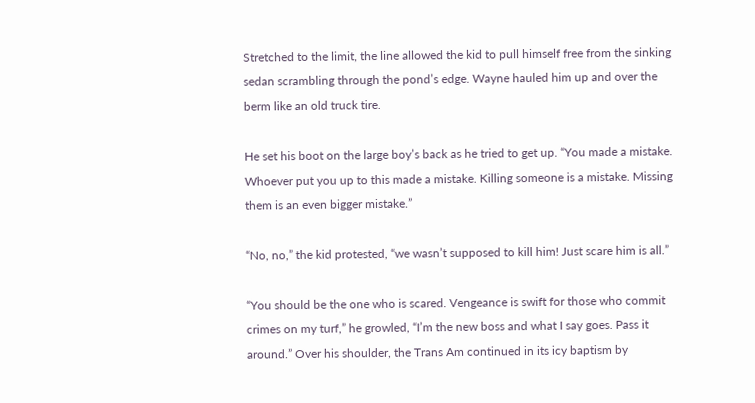Stretched to the limit, the line allowed the kid to pull himself free from the sinking sedan scrambling through the pond’s edge. Wayne hauled him up and over the berm like an old truck tire.

He set his boot on the large boy’s back as he tried to get up. “You made a mistake. Whoever put you up to this made a mistake. Killing someone is a mistake. Missing them is an even bigger mistake.”

“No, no,” the kid protested, “we wasn’t supposed to kill him! Just scare him is all.”

“You should be the one who is scared. Vengeance is swift for those who commit crimes on my turf,” he growled, “I’m the new boss and what I say goes. Pass it around.” Over his shoulder, the Trans Am continued in its icy baptism by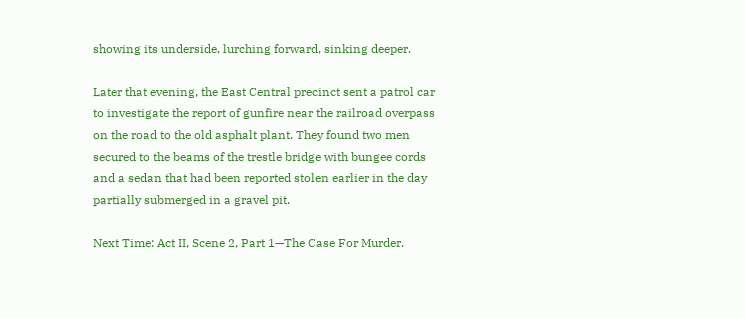showing its underside, lurching forward, sinking deeper.

Later that evening, the East Central precinct sent a patrol car to investigate the report of gunfire near the railroad overpass on the road to the old asphalt plant. They found two men secured to the beams of the trestle bridge with bungee cords and a sedan that had been reported stolen earlier in the day partially submerged in a gravel pit.

Next Time: Act II, Scene 2, Part 1—The Case For Murder.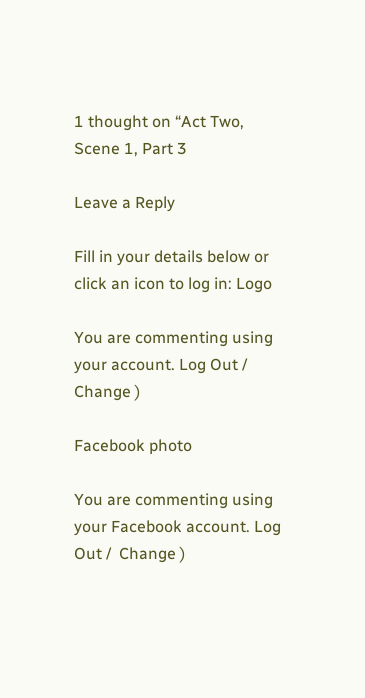1 thought on “Act Two, Scene 1, Part 3

Leave a Reply

Fill in your details below or click an icon to log in: Logo

You are commenting using your account. Log Out /  Change )

Facebook photo

You are commenting using your Facebook account. Log Out /  Change )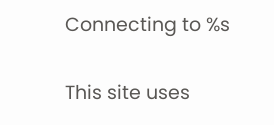Connecting to %s

This site uses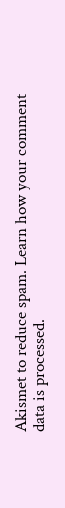Akismet to reduce spam. Learn how your comment data is processed.